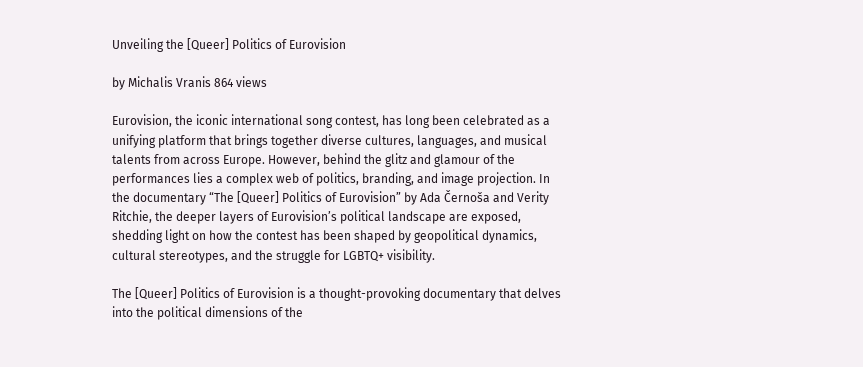Unveiling the [Queer] Politics of Eurovision

by Michalis Vranis 864 views

Eurovision, the iconic international song contest, has long been celebrated as a unifying platform that brings together diverse cultures, languages, and musical talents from across Europe. However, behind the glitz and glamour of the performances lies a complex web of politics, branding, and image projection. In the documentary “The [Queer] Politics of Eurovision” by Ada Černoša and Verity Ritchie, the deeper layers of Eurovision’s political landscape are exposed, shedding light on how the contest has been shaped by geopolitical dynamics, cultural stereotypes, and the struggle for LGBTQ+ visibility.

The [Queer] Politics of Eurovision is a thought-provoking documentary that delves into the political dimensions of the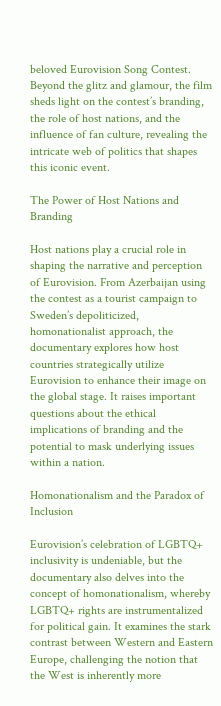beloved Eurovision Song Contest. Beyond the glitz and glamour, the film sheds light on the contest’s branding, the role of host nations, and the influence of fan culture, revealing the intricate web of politics that shapes this iconic event.

The Power of Host Nations and Branding

Host nations play a crucial role in shaping the narrative and perception of Eurovision. From Azerbaijan using the contest as a tourist campaign to Sweden’s depoliticized, homonationalist approach, the documentary explores how host countries strategically utilize Eurovision to enhance their image on the global stage. It raises important questions about the ethical implications of branding and the potential to mask underlying issues within a nation.

Homonationalism and the Paradox of Inclusion

Eurovision’s celebration of LGBTQ+ inclusivity is undeniable, but the documentary also delves into the concept of homonationalism, whereby LGBTQ+ rights are instrumentalized for political gain. It examines the stark contrast between Western and Eastern Europe, challenging the notion that the West is inherently more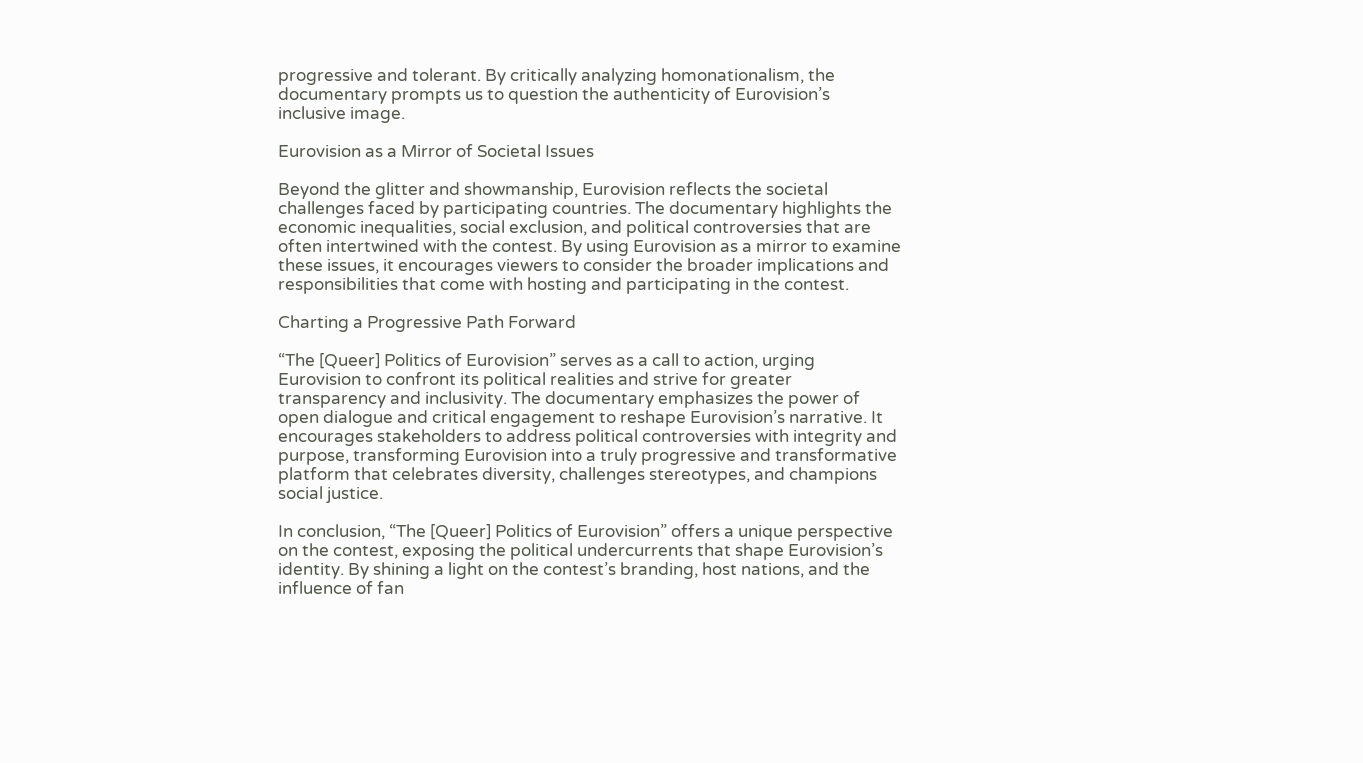progressive and tolerant. By critically analyzing homonationalism, the documentary prompts us to question the authenticity of Eurovision’s inclusive image.

Eurovision as a Mirror of Societal Issues

Beyond the glitter and showmanship, Eurovision reflects the societal challenges faced by participating countries. The documentary highlights the economic inequalities, social exclusion, and political controversies that are often intertwined with the contest. By using Eurovision as a mirror to examine these issues, it encourages viewers to consider the broader implications and responsibilities that come with hosting and participating in the contest.

Charting a Progressive Path Forward

“The [Queer] Politics of Eurovision” serves as a call to action, urging Eurovision to confront its political realities and strive for greater transparency and inclusivity. The documentary emphasizes the power of open dialogue and critical engagement to reshape Eurovision’s narrative. It encourages stakeholders to address political controversies with integrity and purpose, transforming Eurovision into a truly progressive and transformative platform that celebrates diversity, challenges stereotypes, and champions social justice.

In conclusion, “The [Queer] Politics of Eurovision” offers a unique perspective on the contest, exposing the political undercurrents that shape Eurovision’s identity. By shining a light on the contest’s branding, host nations, and the influence of fan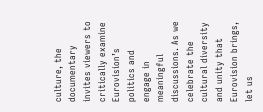culture, the documentary invites viewers to critically examine Eurovision’s politics and engage in meaningful discussions. As we celebrate the cultural diversity and unity that Eurovision brings, let us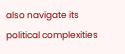also navigate its political complexities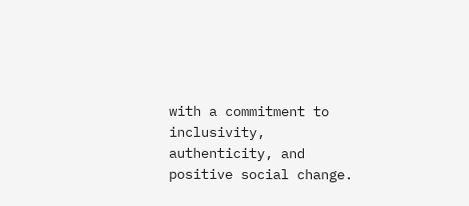with a commitment to inclusivity, authenticity, and positive social change.